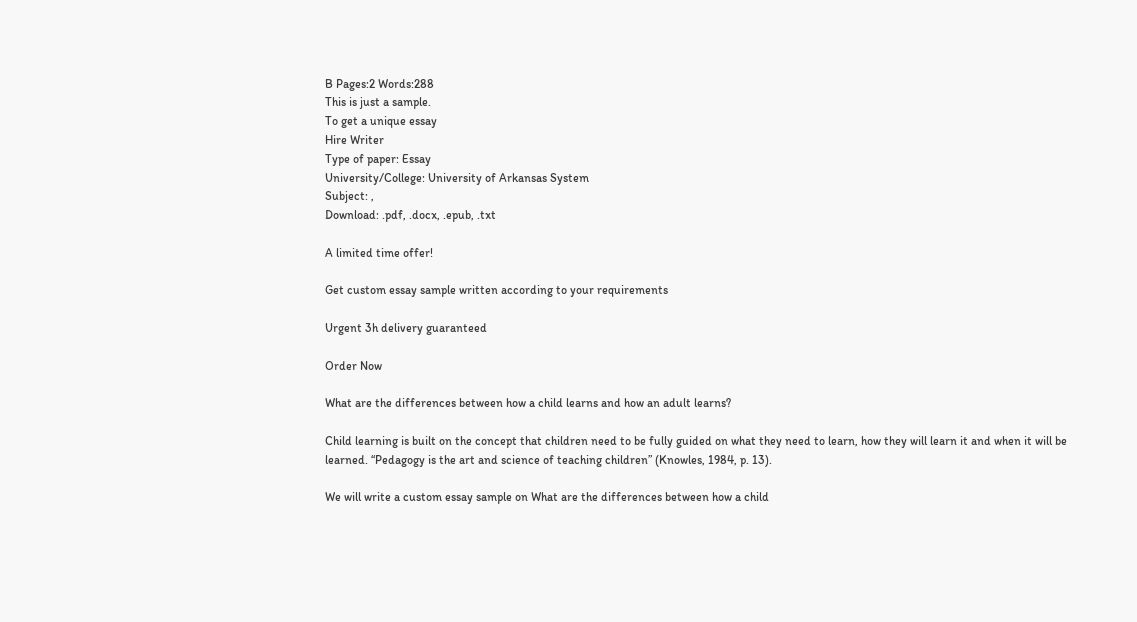B Pages:2 Words:288
This is just a sample.
To get a unique essay
Hire Writer
Type of paper: Essay
University/College: University of Arkansas System
Subject: ,
Download: .pdf, .docx, .epub, .txt

A limited time offer!

Get custom essay sample written according to your requirements

Urgent 3h delivery guaranteed

Order Now

What are the differences between how a child learns and how an adult learns?

Child learning is built on the concept that children need to be fully guided on what they need to learn, how they will learn it and when it will be learned. “Pedagogy is the art and science of teaching children” (Knowles, 1984, p. 13).

We will write a custom essay sample on What are the differences between how a child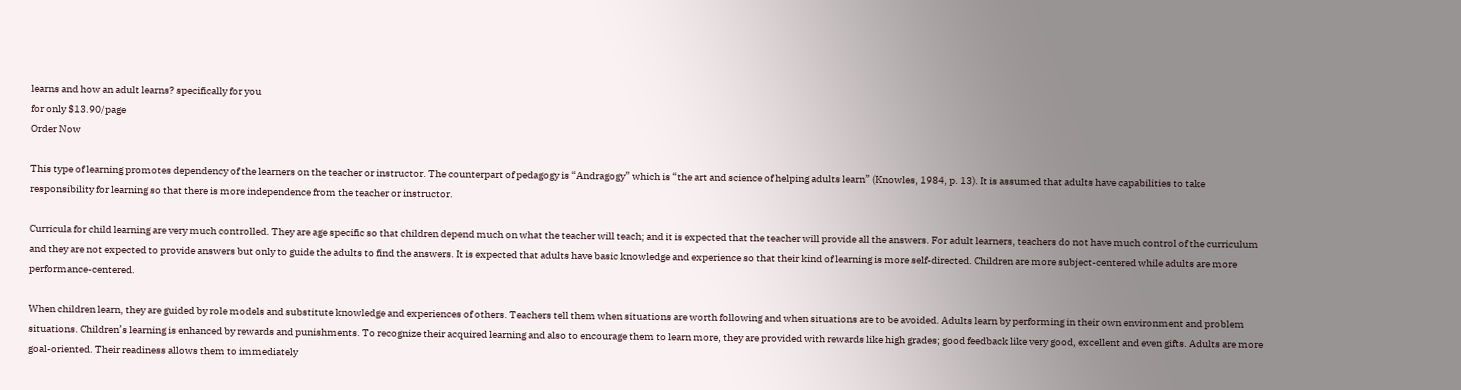learns and how an adult learns? specifically for you
for only $13.90/page
Order Now

This type of learning promotes dependency of the learners on the teacher or instructor. The counterpart of pedagogy is “Andragogy” which is “the art and science of helping adults learn” (Knowles, 1984, p. 13). It is assumed that adults have capabilities to take responsibility for learning so that there is more independence from the teacher or instructor.

Curricula for child learning are very much controlled. They are age specific so that children depend much on what the teacher will teach; and it is expected that the teacher will provide all the answers. For adult learners, teachers do not have much control of the curriculum and they are not expected to provide answers but only to guide the adults to find the answers. It is expected that adults have basic knowledge and experience so that their kind of learning is more self-directed. Children are more subject-centered while adults are more performance-centered.

When children learn, they are guided by role models and substitute knowledge and experiences of others. Teachers tell them when situations are worth following and when situations are to be avoided. Adults learn by performing in their own environment and problem situations. Children’s learning is enhanced by rewards and punishments. To recognize their acquired learning and also to encourage them to learn more, they are provided with rewards like high grades; good feedback like very good, excellent and even gifts. Adults are more goal-oriented. Their readiness allows them to immediately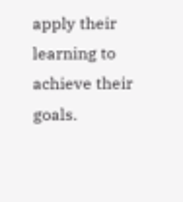apply their learning to achieve their goals.